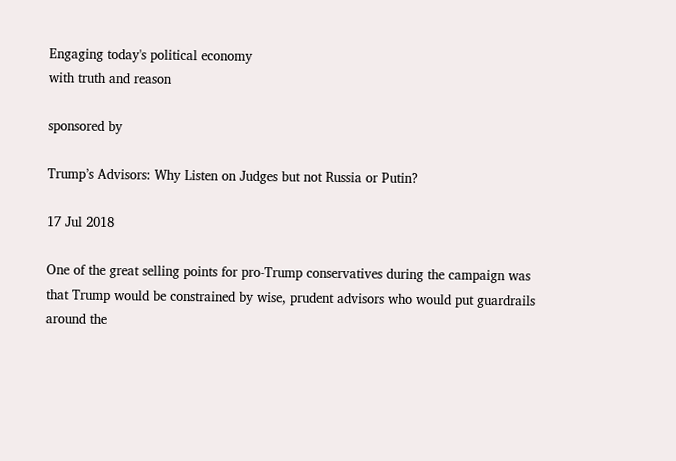Engaging today's political economy
with truth and reason

sponsored by

Trump’s Advisors: Why Listen on Judges but not Russia or Putin?

17 Jul 2018

One of the great selling points for pro-Trump conservatives during the campaign was that Trump would be constrained by wise, prudent advisors who would put guardrails around the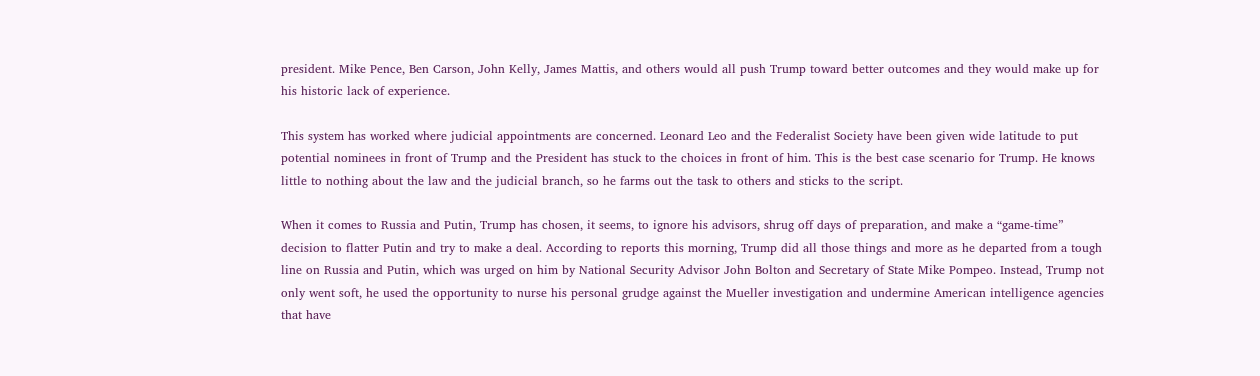president. Mike Pence, Ben Carson, John Kelly, James Mattis, and others would all push Trump toward better outcomes and they would make up for his historic lack of experience.

This system has worked where judicial appointments are concerned. Leonard Leo and the Federalist Society have been given wide latitude to put potential nominees in front of Trump and the President has stuck to the choices in front of him. This is the best case scenario for Trump. He knows little to nothing about the law and the judicial branch, so he farms out the task to others and sticks to the script.

When it comes to Russia and Putin, Trump has chosen, it seems, to ignore his advisors, shrug off days of preparation, and make a “game-time” decision to flatter Putin and try to make a deal. According to reports this morning, Trump did all those things and more as he departed from a tough line on Russia and Putin, which was urged on him by National Security Advisor John Bolton and Secretary of State Mike Pompeo. Instead, Trump not only went soft, he used the opportunity to nurse his personal grudge against the Mueller investigation and undermine American intelligence agencies that have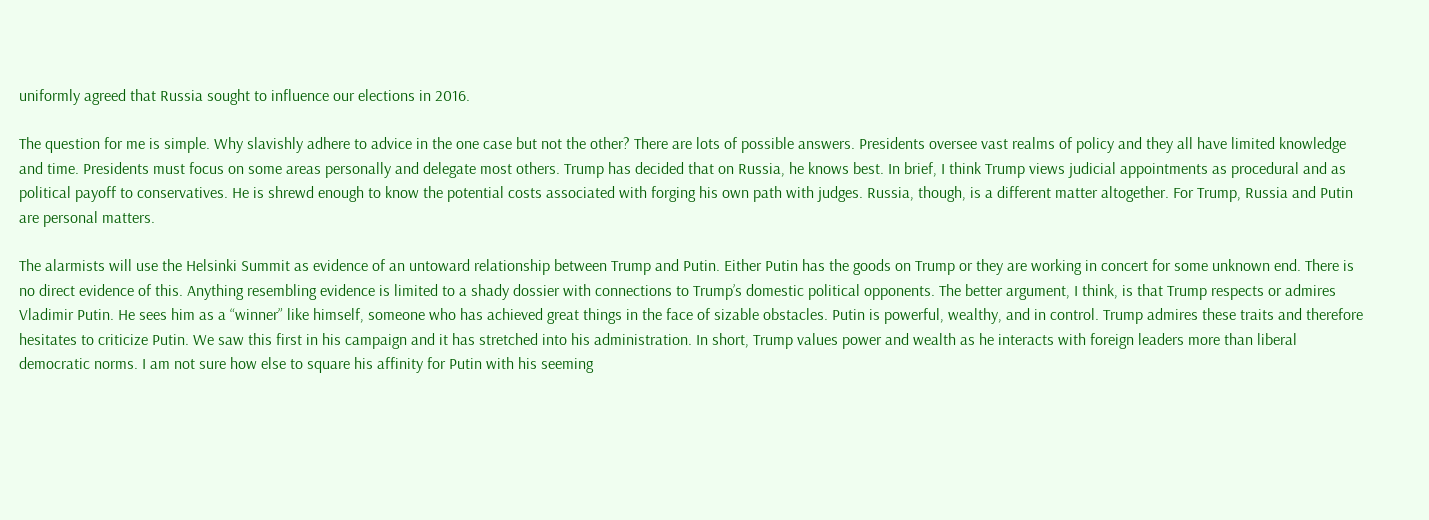uniformly agreed that Russia sought to influence our elections in 2016.

The question for me is simple. Why slavishly adhere to advice in the one case but not the other? There are lots of possible answers. Presidents oversee vast realms of policy and they all have limited knowledge and time. Presidents must focus on some areas personally and delegate most others. Trump has decided that on Russia, he knows best. In brief, I think Trump views judicial appointments as procedural and as political payoff to conservatives. He is shrewd enough to know the potential costs associated with forging his own path with judges. Russia, though, is a different matter altogether. For Trump, Russia and Putin are personal matters.

The alarmists will use the Helsinki Summit as evidence of an untoward relationship between Trump and Putin. Either Putin has the goods on Trump or they are working in concert for some unknown end. There is no direct evidence of this. Anything resembling evidence is limited to a shady dossier with connections to Trump’s domestic political opponents. The better argument, I think, is that Trump respects or admires Vladimir Putin. He sees him as a “winner” like himself, someone who has achieved great things in the face of sizable obstacles. Putin is powerful, wealthy, and in control. Trump admires these traits and therefore hesitates to criticize Putin. We saw this first in his campaign and it has stretched into his administration. In short, Trump values power and wealth as he interacts with foreign leaders more than liberal democratic norms. I am not sure how else to square his affinity for Putin with his seeming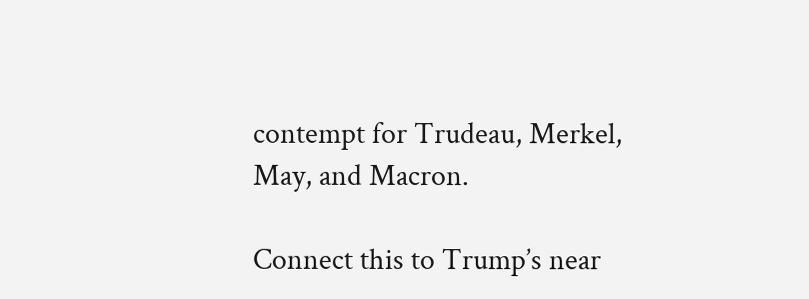contempt for Trudeau, Merkel, May, and Macron.

Connect this to Trump’s near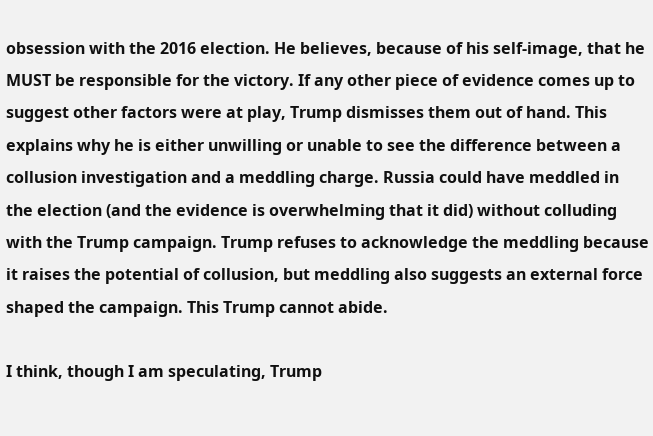obsession with the 2016 election. He believes, because of his self-image, that he MUST be responsible for the victory. If any other piece of evidence comes up to suggest other factors were at play, Trump dismisses them out of hand. This explains why he is either unwilling or unable to see the difference between a collusion investigation and a meddling charge. Russia could have meddled in the election (and the evidence is overwhelming that it did) without colluding with the Trump campaign. Trump refuses to acknowledge the meddling because it raises the potential of collusion, but meddling also suggests an external force shaped the campaign. This Trump cannot abide.

I think, though I am speculating, Trump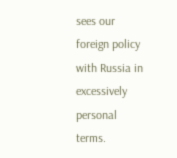sees our foreign policy with Russia in excessively personal terms.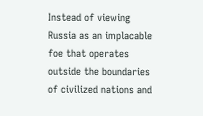Instead of viewing Russia as an implacable foe that operates outside the boundaries of civilized nations and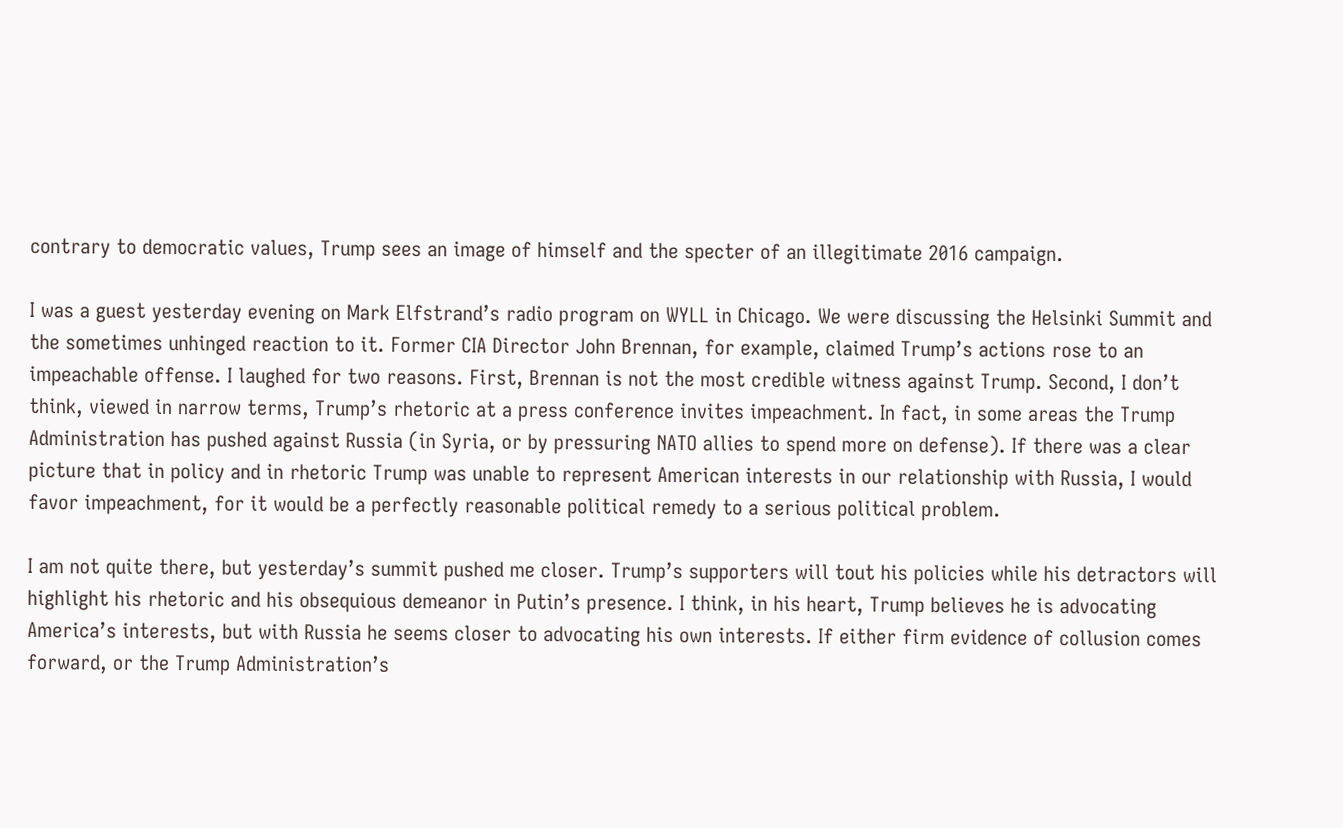contrary to democratic values, Trump sees an image of himself and the specter of an illegitimate 2016 campaign.

I was a guest yesterday evening on Mark Elfstrand’s radio program on WYLL in Chicago. We were discussing the Helsinki Summit and the sometimes unhinged reaction to it. Former CIA Director John Brennan, for example, claimed Trump’s actions rose to an impeachable offense. I laughed for two reasons. First, Brennan is not the most credible witness against Trump. Second, I don’t think, viewed in narrow terms, Trump’s rhetoric at a press conference invites impeachment. In fact, in some areas the Trump Administration has pushed against Russia (in Syria, or by pressuring NATO allies to spend more on defense). If there was a clear picture that in policy and in rhetoric Trump was unable to represent American interests in our relationship with Russia, I would favor impeachment, for it would be a perfectly reasonable political remedy to a serious political problem.

I am not quite there, but yesterday’s summit pushed me closer. Trump’s supporters will tout his policies while his detractors will highlight his rhetoric and his obsequious demeanor in Putin’s presence. I think, in his heart, Trump believes he is advocating America’s interests, but with Russia he seems closer to advocating his own interests. If either firm evidence of collusion comes forward, or the Trump Administration’s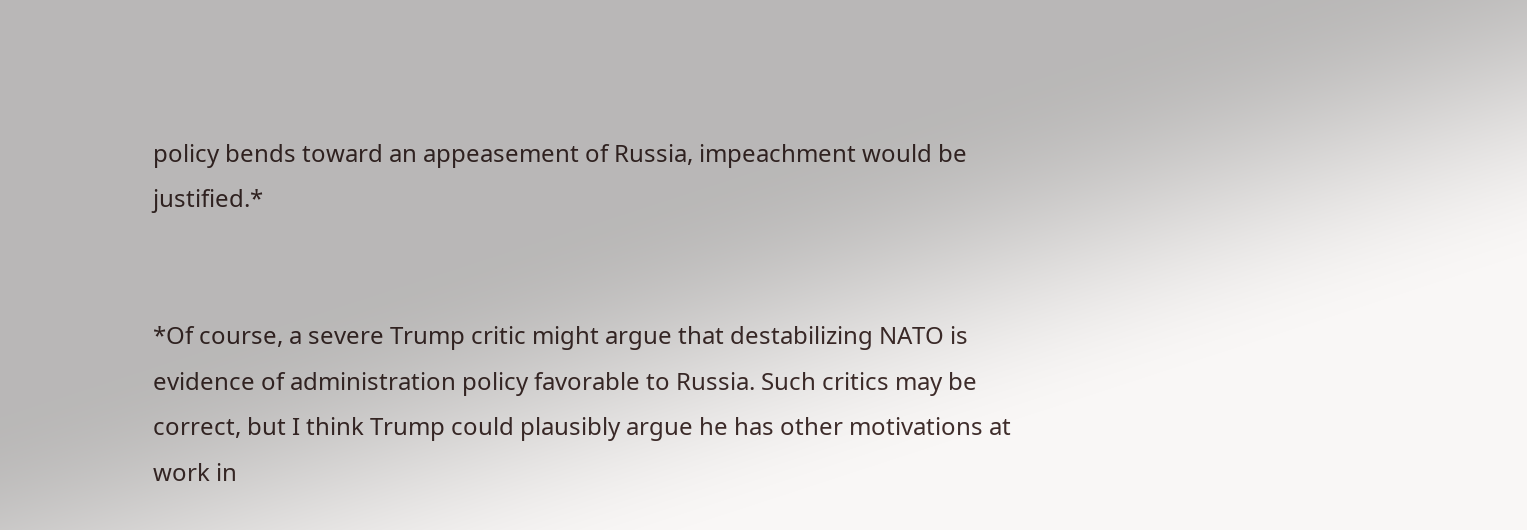policy bends toward an appeasement of Russia, impeachment would be justified.*


*Of course, a severe Trump critic might argue that destabilizing NATO is evidence of administration policy favorable to Russia. Such critics may be correct, but I think Trump could plausibly argue he has other motivations at work in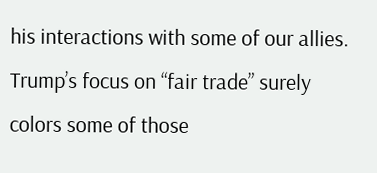his interactions with some of our allies. Trump’s focus on “fair trade” surely colors some of those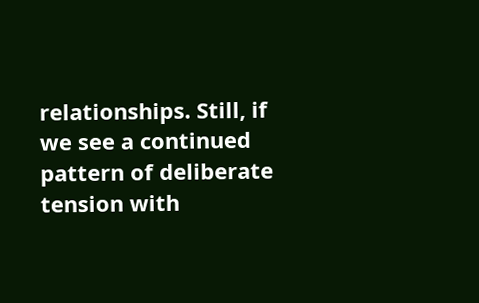relationships. Still, if we see a continued pattern of deliberate tension with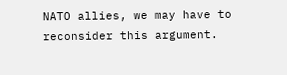NATO allies, we may have to reconsider this argument.